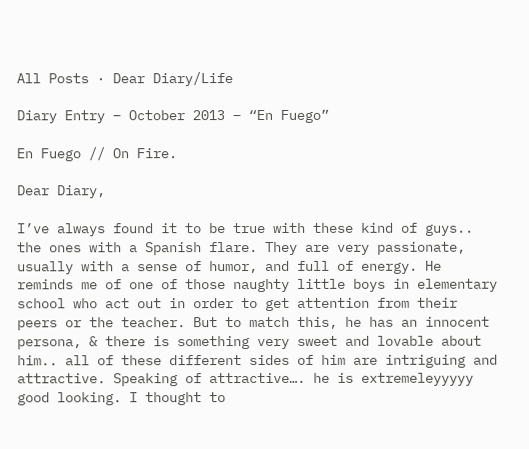All Posts · Dear Diary/Life

Diary Entry – October 2013 – “En Fuego”

En Fuego // On Fire.

Dear Diary,

I’ve always found it to be true with these kind of guys.. the ones with a Spanish flare. They are very passionate, usually with a sense of humor, and full of energy. He reminds me of one of those naughty little boys in elementary school who act out in order to get attention from their peers or the teacher. But to match this, he has an innocent persona, & there is something very sweet and lovable about him.. all of these different sides of him are intriguing and attractive. Speaking of attractive…. he is extremeleyyyyy good looking. I thought to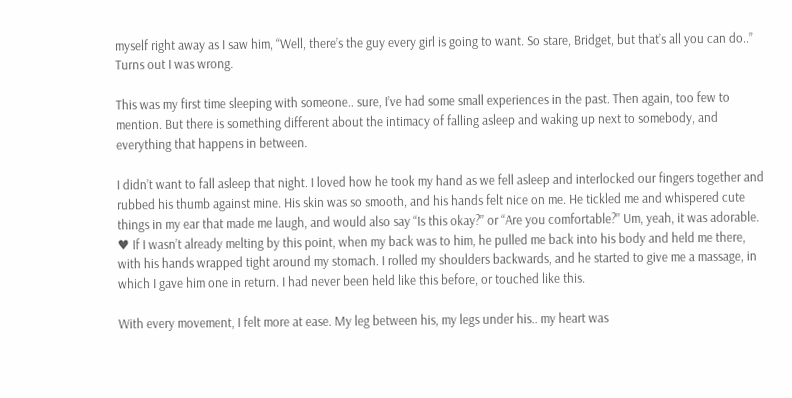myself right away as I saw him, “Well, there’s the guy every girl is going to want. So stare, Bridget, but that’s all you can do..” Turns out I was wrong.

This was my first time sleeping with someone.. sure, I’ve had some small experiences in the past. Then again, too few to mention. But there is something different about the intimacy of falling asleep and waking up next to somebody, and everything that happens in between.

I didn’t want to fall asleep that night. I loved how he took my hand as we fell asleep and interlocked our fingers together and rubbed his thumb against mine. His skin was so smooth, and his hands felt nice on me. He tickled me and whispered cute things in my ear that made me laugh, and would also say “Is this okay?” or “Are you comfortable?” Um, yeah, it was adorable. ♥ If I wasn’t already melting by this point, when my back was to him, he pulled me back into his body and held me there, with his hands wrapped tight around my stomach. I rolled my shoulders backwards, and he started to give me a massage, in which I gave him one in return. I had never been held like this before, or touched like this.

With every movement, I felt more at ease. My leg between his, my legs under his.. my heart was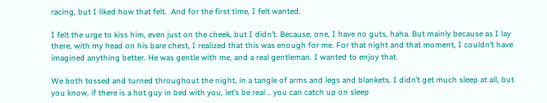racing, but I liked how that felt.  And for the first time, I felt wanted.

I felt the urge to kiss him, even just on the cheek, but I didn’t. Because, one, I have no guts, haha. But mainly because as I lay there, with my head on his bare chest, I realized that this was enough for me. For that night and that moment, I couldn’t have imagined anything better. He was gentle with me, and a real gentleman. I wanted to enjoy that.

We both tossed and turned throughout the night, in a tangle of arms and legs and blankets. I didn’t get much sleep at all, but you know, if there is a hot guy in bed with you, let’s be real .. you can catch up on sleep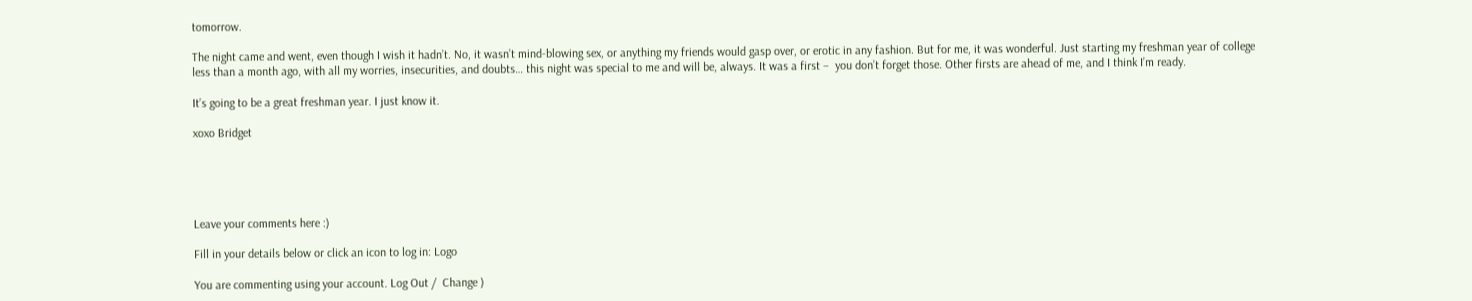tomorrow.

The night came and went, even though I wish it hadn’t. No, it wasn’t mind-blowing sex, or anything my friends would gasp over, or erotic in any fashion. But for me, it was wonderful. Just starting my freshman year of college less than a month ago, with all my worries, insecurities, and doubts… this night was special to me and will be, always. It was a first –  you don’t forget those. Other firsts are ahead of me, and I think I’m ready.

It’s going to be a great freshman year. I just know it.

xoxo Bridget





Leave your comments here :)

Fill in your details below or click an icon to log in: Logo

You are commenting using your account. Log Out /  Change )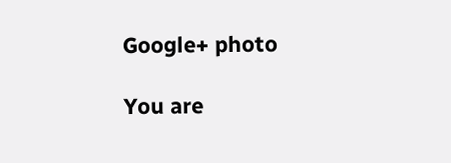Google+ photo

You are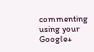commenting using your Google+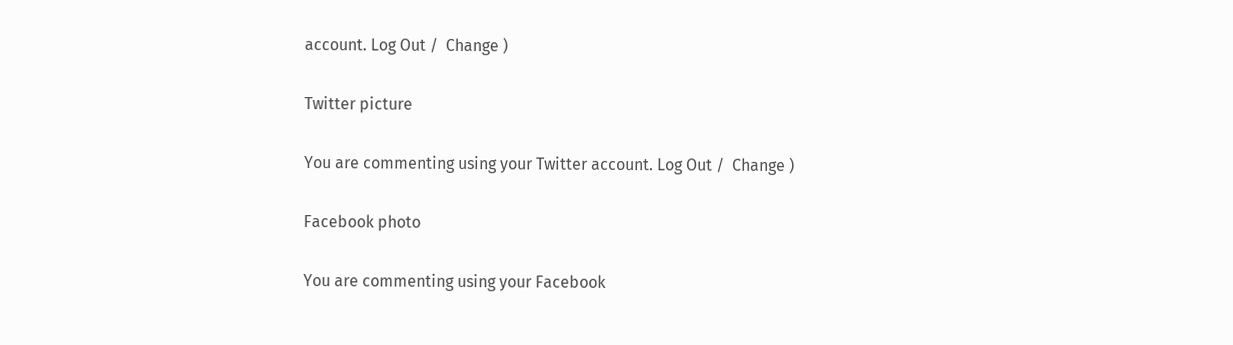account. Log Out /  Change )

Twitter picture

You are commenting using your Twitter account. Log Out /  Change )

Facebook photo

You are commenting using your Facebook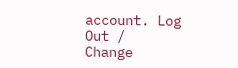account. Log Out /  Change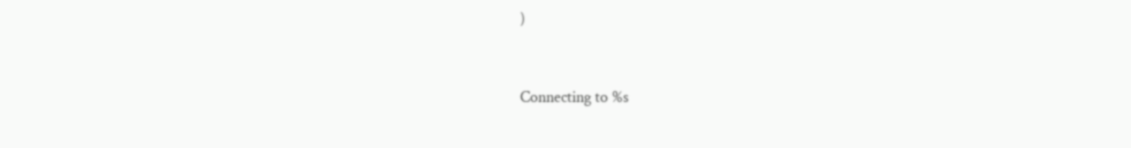)


Connecting to %s